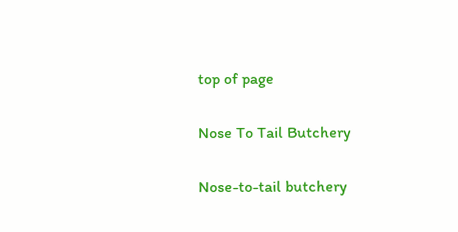top of page

Nose To Tail Butchery

Nose-to-tail butchery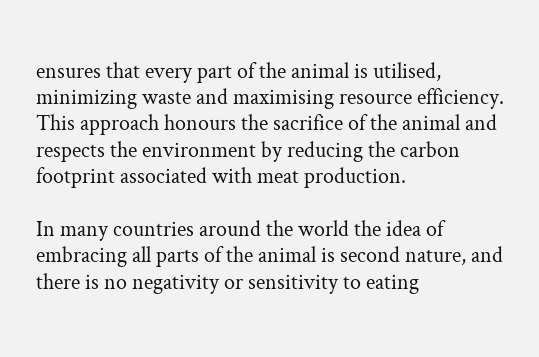ensures that every part of the animal is utilised, minimizing waste and maximising resource efficiency. This approach honours the sacrifice of the animal and respects the environment by reducing the carbon footprint associated with meat production.

In many countries around the world the idea of embracing all parts of the animal is second nature, and there is no negativity or sensitivity to eating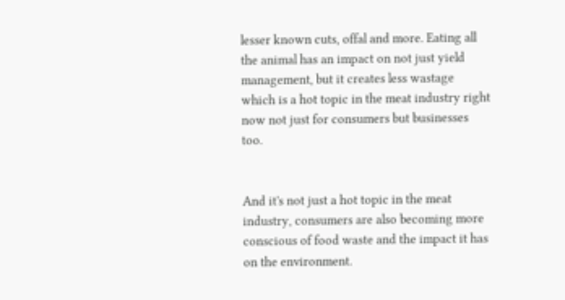lesser known cuts, offal and more. Eating all the animal has an impact on not just yield management, but it creates less wastage which is a hot topic in the meat industry right now not just for consumers but businesses too.


And it's not just a hot topic in the meat industry, consumers are also becoming more conscious of food waste and the impact it has on the environment.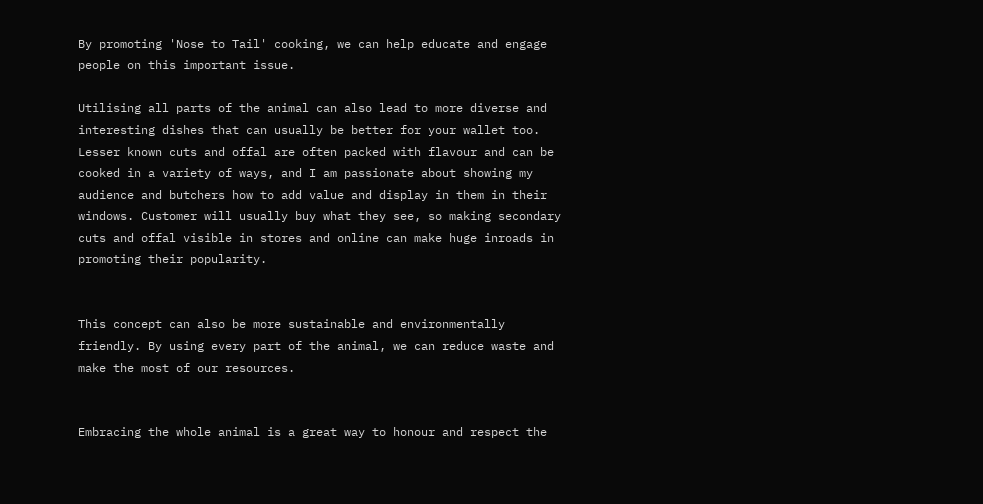By promoting 'Nose to Tail' cooking, we can help educate and engage people on this important issue.

Utilising all parts of the animal can also lead to more diverse and interesting dishes that can usually be better for your wallet too. Lesser known cuts and offal are often packed with flavour and can be cooked in a variety of ways, and I am passionate about showing my audience and butchers how to add value and display in them in their windows. Customer will usually buy what they see, so making secondary cuts and offal visible in stores and online can make huge inroads in promoting their popularity.


This concept can also be more sustainable and environmentally friendly. By using every part of the animal, we can reduce waste and make the most of our resources.


Embracing the whole animal is a great way to honour and respect the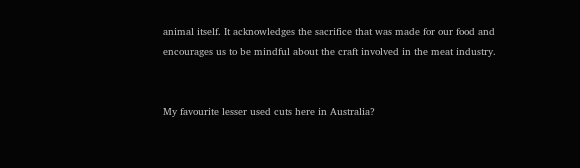animal itself. It acknowledges the sacrifice that was made for our food and encourages us to be mindful about the craft involved in the meat industry.


My favourite lesser used cuts here in Australia?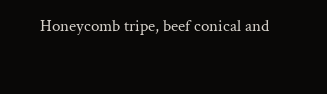Honeycomb tripe, beef conical and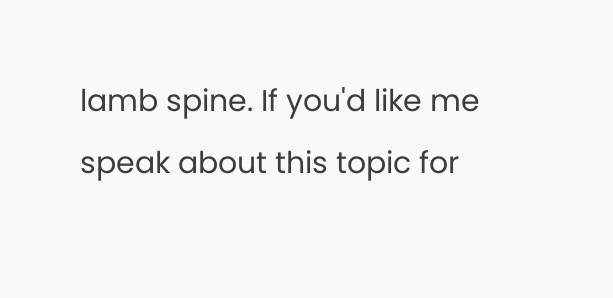lamb spine. If you'd like me speak about this topic for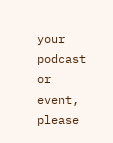your podcast or event, please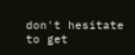don't hesitate to get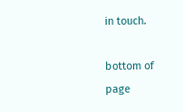in touch.

bottom of page